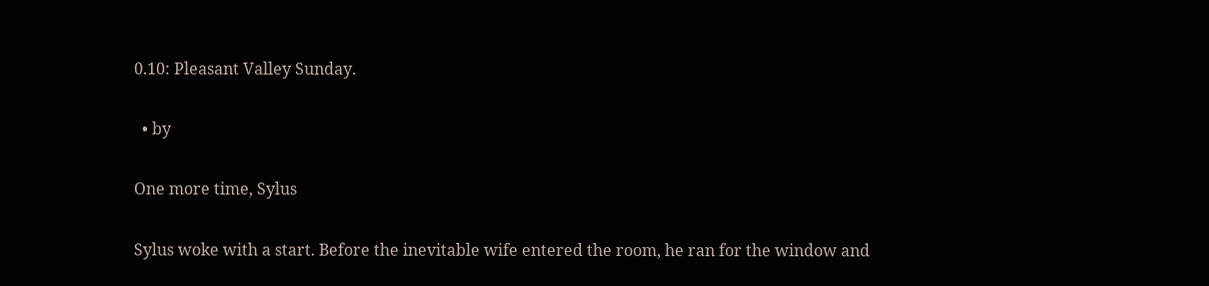0.10: Pleasant Valley Sunday.

  • by

One more time, Sylus

Sylus woke with a start. Before the inevitable wife entered the room, he ran for the window and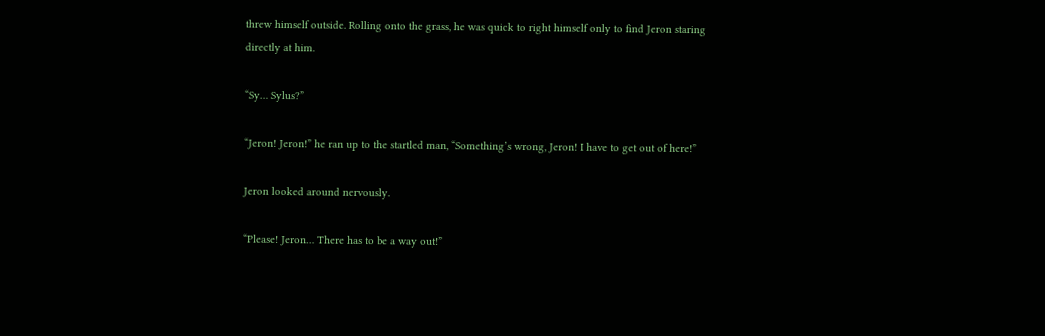threw himself outside. Rolling onto the grass, he was quick to right himself only to find Jeron staring directly at him.

“Sy… Sylus?”

“Jeron! Jeron!” he ran up to the startled man, “Something’s wrong, Jeron! I have to get out of here!”

Jeron looked around nervously.

“Please! Jeron… There has to be a way out!”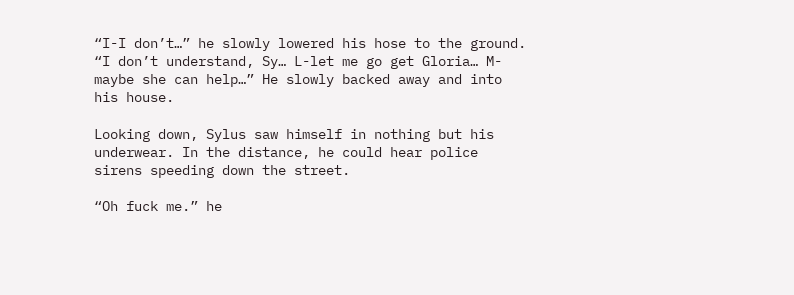“I-I don’t…” he slowly lowered his hose to the ground. “I don’t understand, Sy… L-let me go get Gloria… M-maybe she can help…” He slowly backed away and into his house.

Looking down, Sylus saw himself in nothing but his underwear. In the distance, he could hear police sirens speeding down the street.

“Oh fuck me.” he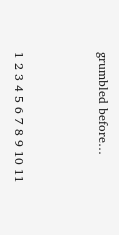grumbled before…



1 2 3 4 5 6 7 8 9 10 11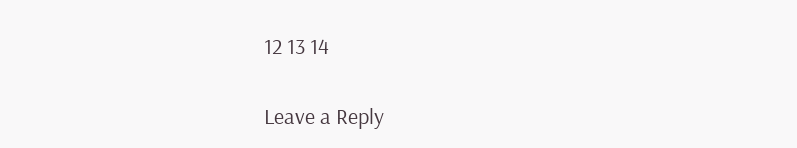12 13 14

Leave a Reply